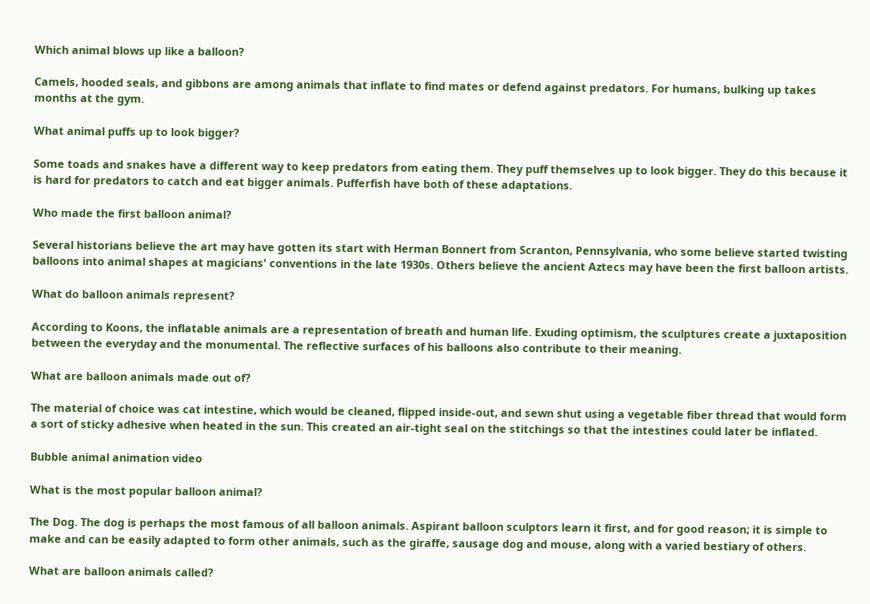Which animal blows up like a balloon?

Camels, hooded seals, and gibbons are among animals that inflate to find mates or defend against predators. For humans, bulking up takes months at the gym.

What animal puffs up to look bigger?

Some toads and snakes have a different way to keep predators from eating them. They puff themselves up to look bigger. They do this because it is hard for predators to catch and eat bigger animals. Pufferfish have both of these adaptations.

Who made the first balloon animal?

Several historians believe the art may have gotten its start with Herman Bonnert from Scranton, Pennsylvania, who some believe started twisting balloons into animal shapes at magicians' conventions in the late 1930s. Others believe the ancient Aztecs may have been the first balloon artists.

What do balloon animals represent?

According to Koons, the inflatable animals are a representation of breath and human life. Exuding optimism, the sculptures create a juxtaposition between the everyday and the monumental. The reflective surfaces of his balloons also contribute to their meaning.

What are balloon animals made out of?

The material of choice was cat intestine, which would be cleaned, flipped inside-out, and sewn shut using a vegetable fiber thread that would form a sort of sticky adhesive when heated in the sun. This created an air-tight seal on the stitchings so that the intestines could later be inflated.

Bubble animal animation video

What is the most popular balloon animal?

The Dog. The dog is perhaps the most famous of all balloon animals. Aspirant balloon sculptors learn it first, and for good reason; it is simple to make and can be easily adapted to form other animals, such as the giraffe, sausage dog and mouse, along with a varied bestiary of others.

What are balloon animals called?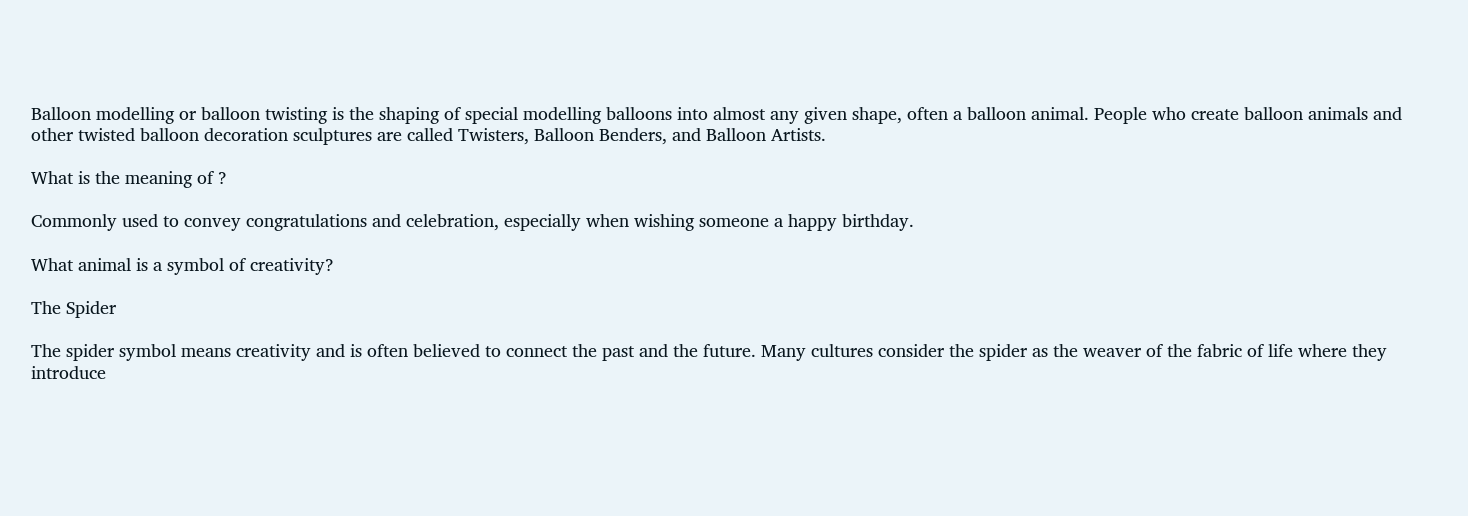Balloon modelling or balloon twisting is the shaping of special modelling balloons into almost any given shape, often a balloon animal. People who create balloon animals and other twisted balloon decoration sculptures are called Twisters, Balloon Benders, and Balloon Artists.

What is the meaning of ?

Commonly used to convey congratulations and celebration, especially when wishing someone a happy birthday.

What animal is a symbol of creativity?

The Spider

The spider symbol means creativity and is often believed to connect the past and the future. Many cultures consider the spider as the weaver of the fabric of life where they introduce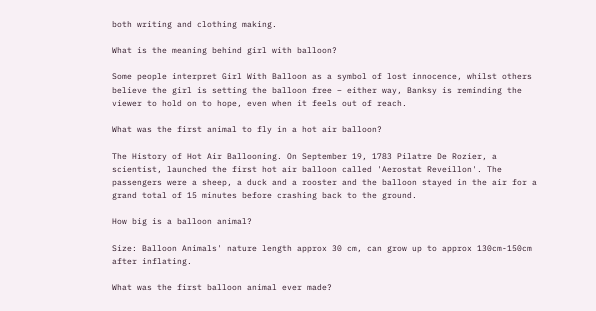both writing and clothing making.

What is the meaning behind girl with balloon?

Some people interpret Girl With Balloon as a symbol of lost innocence, whilst others believe the girl is setting the balloon free – either way, Banksy is reminding the viewer to hold on to hope, even when it feels out of reach.

What was the first animal to fly in a hot air balloon?

The History of Hot Air Ballooning. On September 19, 1783 Pilatre De Rozier, a scientist, launched the first hot air balloon called 'Aerostat Reveillon'. The passengers were a sheep, a duck and a rooster and the balloon stayed in the air for a grand total of 15 minutes before crashing back to the ground.

How big is a balloon animal?

Size: Balloon Animals' nature length approx 30 cm, can grow up to approx 130cm-150cm after inflating.

What was the first balloon animal ever made?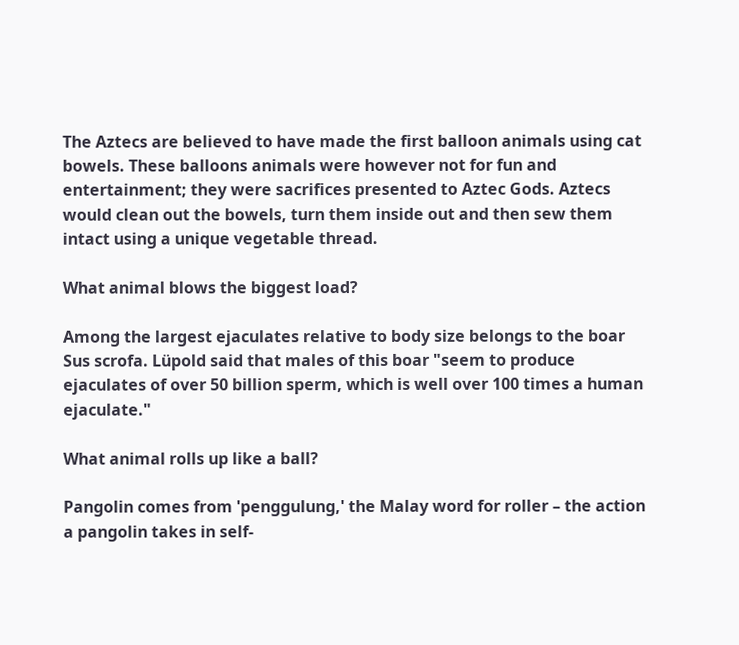The Aztecs are believed to have made the first balloon animals using cat bowels. These balloons animals were however not for fun and entertainment; they were sacrifices presented to Aztec Gods. Aztecs would clean out the bowels, turn them inside out and then sew them intact using a unique vegetable thread.

What animal blows the biggest load?

Among the largest ejaculates relative to body size belongs to the boar Sus scrofa. Lüpold said that males of this boar "seem to produce ejaculates of over 50 billion sperm, which is well over 100 times a human ejaculate."

What animal rolls up like a ball?

Pangolin comes from 'penggulung,' the Malay word for roller – the action a pangolin takes in self-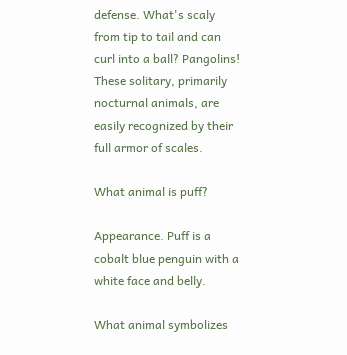defense. What's scaly from tip to tail and can curl into a ball? Pangolins! These solitary, primarily nocturnal animals, are easily recognized by their full armor of scales.

What animal is puff?

Appearance. Puff is a cobalt blue penguin with a white face and belly.

What animal symbolizes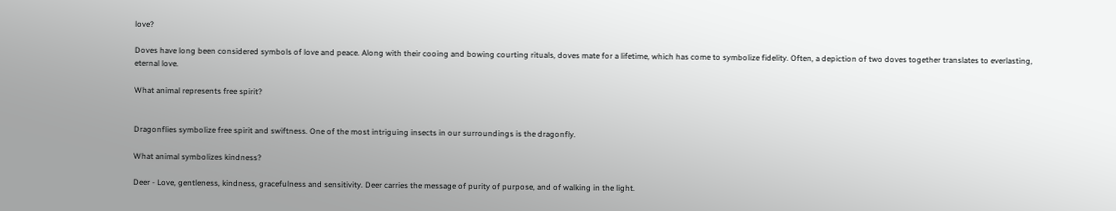love?

Doves have long been considered symbols of love and peace. Along with their cooing and bowing courting rituals, doves mate for a lifetime, which has come to symbolize fidelity. Often, a depiction of two doves together translates to everlasting, eternal love.

What animal represents free spirit?


Dragonflies symbolize free spirit and swiftness. One of the most intriguing insects in our surroundings is the dragonfly.

What animal symbolizes kindness?

Deer - Love, gentleness, kindness, gracefulness and sensitivity. Deer carries the message of purity of purpose, and of walking in the light.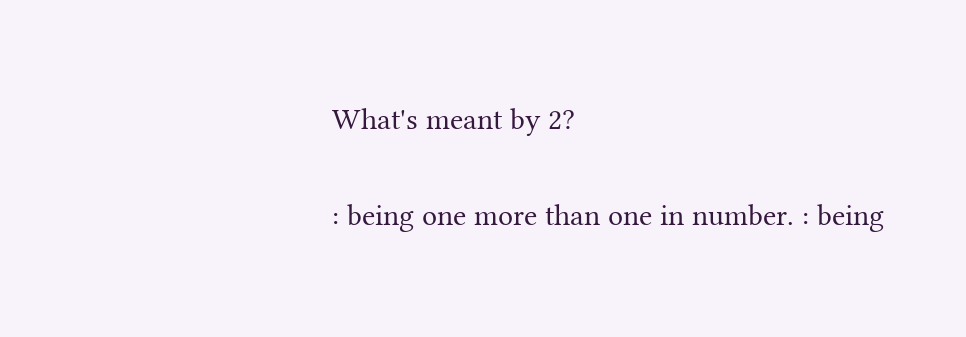What's meant by 2?

: being one more than one in number. : being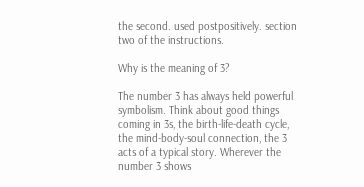the second. used postpositively. section two of the instructions.

Why is the meaning of 3?

The number 3 has always held powerful symbolism. Think about good things coming in 3s, the birth-life-death cycle, the mind-body-soul connection, the 3 acts of a typical story. Wherever the number 3 shows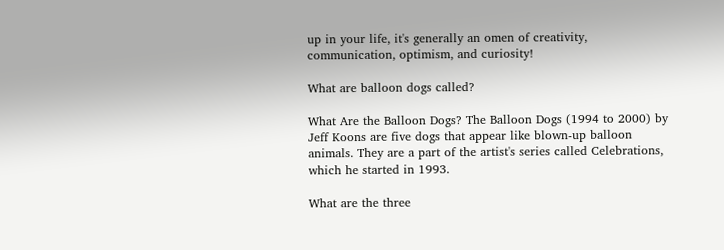up in your life, it's generally an omen of creativity, communication, optimism, and curiosity!

What are balloon dogs called?

What Are the Balloon Dogs? The Balloon Dogs (1994 to 2000) by Jeff Koons are five dogs that appear like blown-up balloon animals. They are a part of the artist's series called Celebrations, which he started in 1993.

What are the three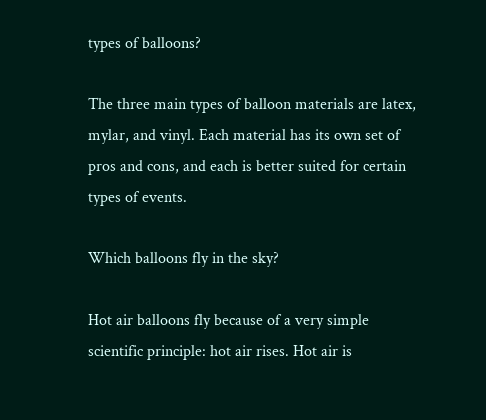types of balloons?

The three main types of balloon materials are latex, mylar, and vinyl. Each material has its own set of pros and cons, and each is better suited for certain types of events.

Which balloons fly in the sky?

Hot air balloons fly because of a very simple scientific principle: hot air rises. Hot air is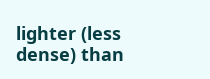lighter (less dense) than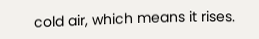cold air, which means it rises.